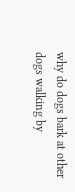why do dogs bark at other dogs walking by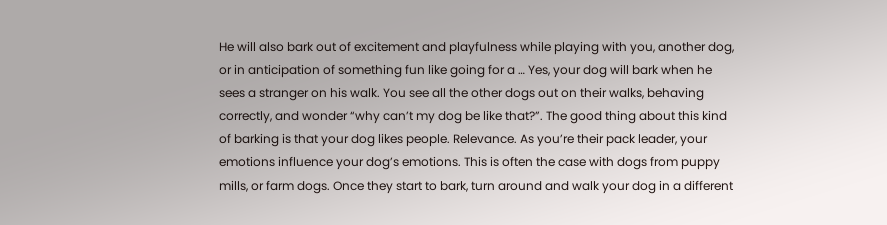He will also bark out of excitement and playfulness while playing with you, another dog, or in anticipation of something fun like going for a … Yes, your dog will bark when he sees a stranger on his walk. You see all the other dogs out on their walks, behaving correctly, and wonder “why can’t my dog be like that?”. The good thing about this kind of barking is that your dog likes people. Relevance. As you’re their pack leader, your emotions influence your dog’s emotions. This is often the case with dogs from puppy mills, or farm dogs. Once they start to bark, turn around and walk your dog in a different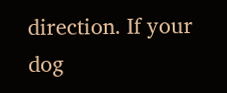direction. If your dog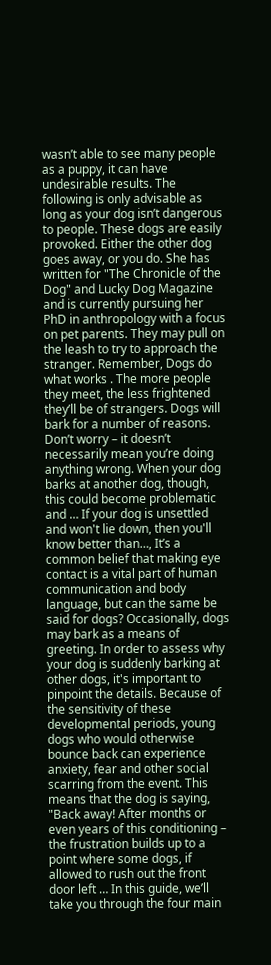wasn’t able to see many people as a puppy, it can have undesirable results. The following is only advisable as long as your dog isn’t dangerous to people. These dogs are easily provoked. Either the other dog goes away, or you do. She has written for "The Chronicle of the Dog" and Lucky Dog Magazine and is currently pursuing her PhD in anthropology with a focus on pet parents. They may pull on the leash to try to approach the stranger. Remember, Dogs do what works . The more people they meet, the less frightened they’ll be of strangers. Dogs will bark for a number of reasons. Don’t worry – it doesn’t necessarily mean you’re doing anything wrong. When your dog barks at another dog, though, this could become problematic and … If your dog is unsettled and won't lie down, then you'll know better than…, It’s a common belief that making eye contact is a vital part of human communication and body language, but can the same be said for dogs? Occasionally, dogs may bark as a means of greeting. In order to assess why your dog is suddenly barking at other dogs, it's important to pinpoint the details. Because of the sensitivity of these developmental periods, young dogs who would otherwise bounce back can experience anxiety, fear and other social scarring from the event. This means that the dog is saying, "Back away! After months or even years of this conditioning – the frustration builds up to a point where some dogs, if allowed to rush out the front door left … In this guide, we’ll take you through the four main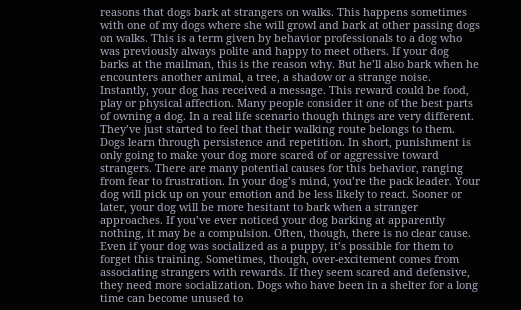reasons that dogs bark at strangers on walks. This happens sometimes with one of my dogs where she will growl and bark at other passing dogs on walks. This is a term given by behavior professionals to a dog who was previously always polite and happy to meet others. If your dog barks at the mailman, this is the reason why. But he’ll also bark when he encounters another animal, a tree, a shadow or a strange noise. Instantly, your dog has received a message. This reward could be food, play or physical affection. Many people consider it one of the best parts of owning a dog. In a real life scenario though things are very different. They’ve just started to feel that their walking route belongs to them. Dogs learn through persistence and repetition. In short, punishment is only going to make your dog more scared of or aggressive toward strangers. There are many potential causes for this behavior, ranging from fear to frustration. In your dog’s mind, you’re the pack leader. Your dog will pick up on your emotion and be less likely to react. Sooner or later, your dog will be more hesitant to bark when a stranger approaches. If you’ve ever noticed your dog barking at apparently nothing, it may be a compulsion. Often, though, there is no clear cause. Even if your dog was socialized as a puppy, it’s possible for them to forget this training. Sometimes, though, over-excitement comes from associating strangers with rewards. If they seem scared and defensive, they need more socialization. Dogs who have been in a shelter for a long time can become unused to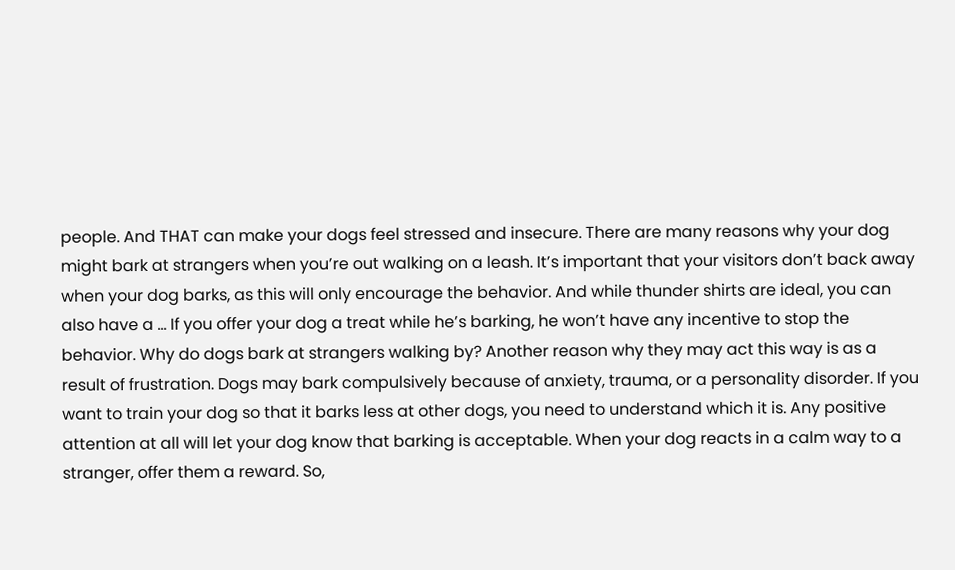people. And THAT can make your dogs feel stressed and insecure. There are many reasons why your dog might bark at strangers when you’re out walking on a leash. It’s important that your visitors don’t back away when your dog barks, as this will only encourage the behavior. And while thunder shirts are ideal, you can also have a … If you offer your dog a treat while he’s barking, he won’t have any incentive to stop the behavior. Why do dogs bark at strangers walking by? Another reason why they may act this way is as a result of frustration. Dogs may bark compulsively because of anxiety, trauma, or a personality disorder. If you want to train your dog so that it barks less at other dogs, you need to understand which it is. Any positive attention at all will let your dog know that barking is acceptable. When your dog reacts in a calm way to a stranger, offer them a reward. So,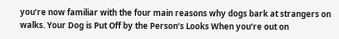you’re now familiar with the four main reasons why dogs bark at strangers on walks. Your Dog is Put Off by the Person’s Looks When you’re out on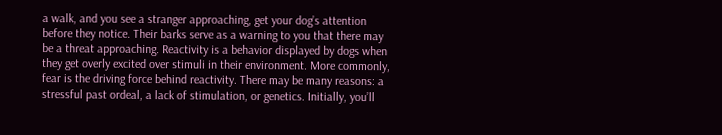a walk, and you see a stranger approaching, get your dog’s attention before they notice. Their barks serve as a warning to you that there may be a threat approaching. Reactivity is a behavior displayed by dogs when they get overly excited over stimuli in their environment. More commonly, fear is the driving force behind reactivity. There may be many reasons: a stressful past ordeal, a lack of stimulation, or genetics. Initially, you’ll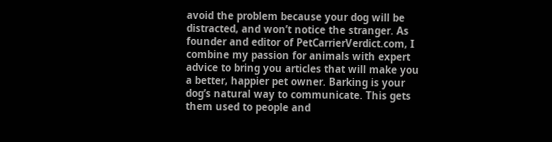avoid the problem because your dog will be distracted, and won’t notice the stranger. As founder and editor of PetCarrierVerdict.com, I combine my passion for animals with expert advice to bring you articles that will make you a better, happier pet owner. Barking is your dog’s natural way to communicate. This gets them used to people and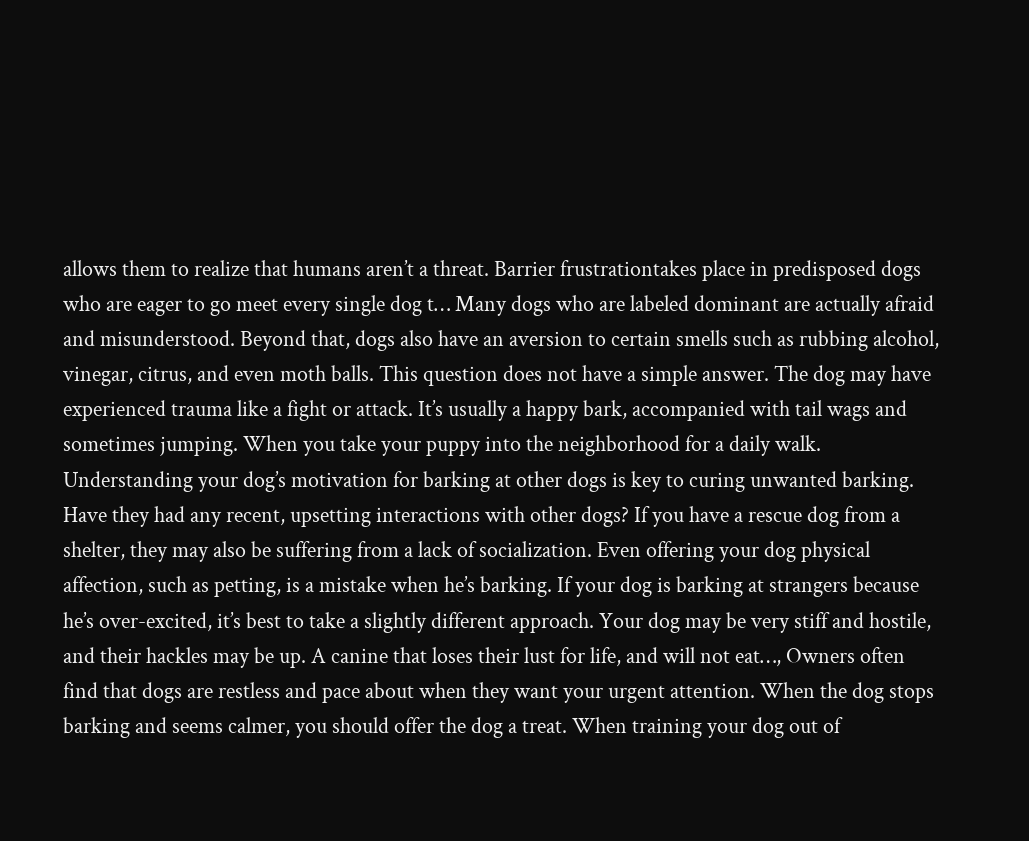allows them to realize that humans aren’t a threat. Barrier frustrationtakes place in predisposed dogs who are eager to go meet every single dog t… Many dogs who are labeled dominant are actually afraid and misunderstood. Beyond that, dogs also have an aversion to certain smells such as rubbing alcohol, vinegar, citrus, and even moth balls. This question does not have a simple answer. The dog may have experienced trauma like a fight or attack. It’s usually a happy bark, accompanied with tail wags and sometimes jumping. When you take your puppy into the neighborhood for a daily walk. Understanding your dog’s motivation for barking at other dogs is key to curing unwanted barking. Have they had any recent, upsetting interactions with other dogs? If you have a rescue dog from a shelter, they may also be suffering from a lack of socialization. Even offering your dog physical affection, such as petting, is a mistake when he’s barking. If your dog is barking at strangers because he’s over-excited, it’s best to take a slightly different approach. Your dog may be very stiff and hostile, and their hackles may be up. A canine that loses their lust for life, and will not eat…, Owners often find that dogs are restless and pace about when they want your urgent attention. When the dog stops barking and seems calmer, you should offer the dog a treat. When training your dog out of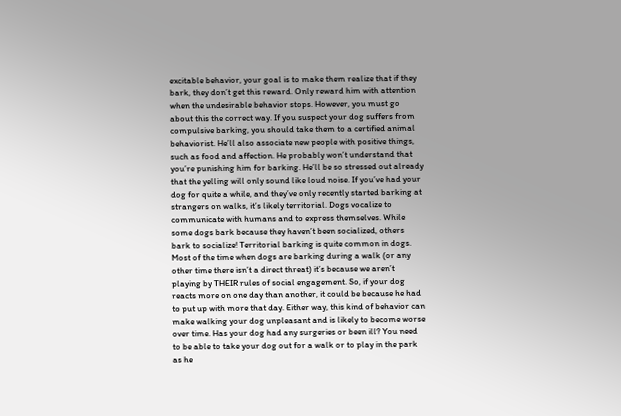excitable behavior, your goal is to make them realize that if they bark, they don’t get this reward. Only reward him with attention when the undesirable behavior stops. However, you must go about this the correct way. If you suspect your dog suffers from compulsive barking, you should take them to a certified animal behaviorist. He’ll also associate new people with positive things, such as food and affection. He probably won’t understand that you’re punishing him for barking. He’ll be so stressed out already that the yelling will only sound like loud noise. If you’ve had your dog for quite a while, and they’ve only recently started barking at strangers on walks, it’s likely territorial. Dogs vocalize to communicate with humans and to express themselves. While some dogs bark because they haven’t been socialized, others bark to socialize! Territorial barking is quite common in dogs. Most of the time when dogs are barking during a walk (or any other time there isn’t a direct threat) it’s because we aren’t playing by THEIR rules of social engagement. So, if your dog reacts more on one day than another, it could be because he had to put up with more that day. Either way, this kind of behavior can make walking your dog unpleasant and is likely to become worse over time. Has your dog had any surgeries or been ill? You need to be able to take your dog out for a walk or to play in the park as he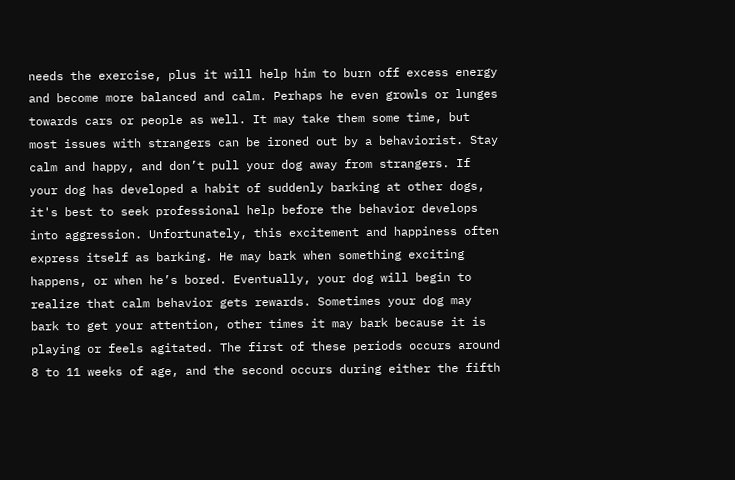needs the exercise, plus it will help him to burn off excess energy and become more balanced and calm. Perhaps he even growls or lunges towards cars or people as well. It may take them some time, but most issues with strangers can be ironed out by a behaviorist. Stay calm and happy, and don’t pull your dog away from strangers. If your dog has developed a habit of suddenly barking at other dogs, it's best to seek professional help before the behavior develops into aggression. Unfortunately, this excitement and happiness often express itself as barking. He may bark when something exciting happens, or when he’s bored. Eventually, your dog will begin to realize that calm behavior gets rewards. Sometimes your dog may bark to get your attention, other times it may bark because it is playing or feels agitated. The first of these periods occurs around 8 to 11 weeks of age, and the second occurs during either the fifth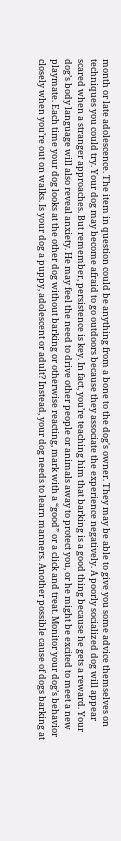month or late adolescence. The item in question could be anything from a bone to the dog's owner. They may be able to give you some advice themselves on techniques you could try. Your dog may become afraid to go outdoors because they associate the experience negatively. A poorly socialized dog will appear scared when a stranger approaches. But remember, persistence is key. In fact, you’re teaching him that barking is a good thing because he gets a reward. Your dog’s body language will also reveal anxiety. He may feel the need to drive other people or animals away to protect you, or he might be excited to meet a new playmate. Each time your dog looks at the other dog without barking or otherwise reacting, mark with a “good” or a click and treat. Monitor your dog’s behavior closely when you’re out on walks. Is your dog a puppy, adolescent or adult? Instead, your dog needs to learn manners. Another possible cause of dogs barking at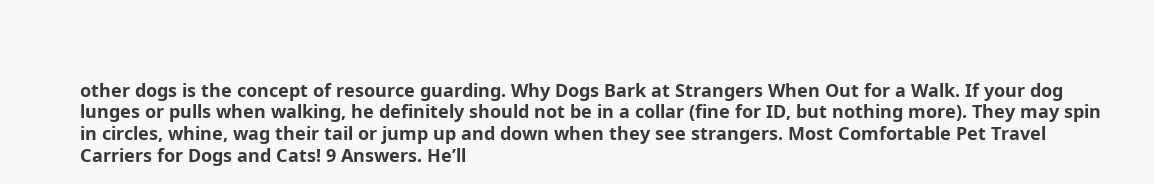other dogs is the concept of resource guarding. Why Dogs Bark at Strangers When Out for a Walk. If your dog lunges or pulls when walking, he definitely should not be in a collar (fine for ID, but nothing more). They may spin in circles, whine, wag their tail or jump up and down when they see strangers. Most Comfortable Pet Travel Carriers for Dogs and Cats! 9 Answers. He’ll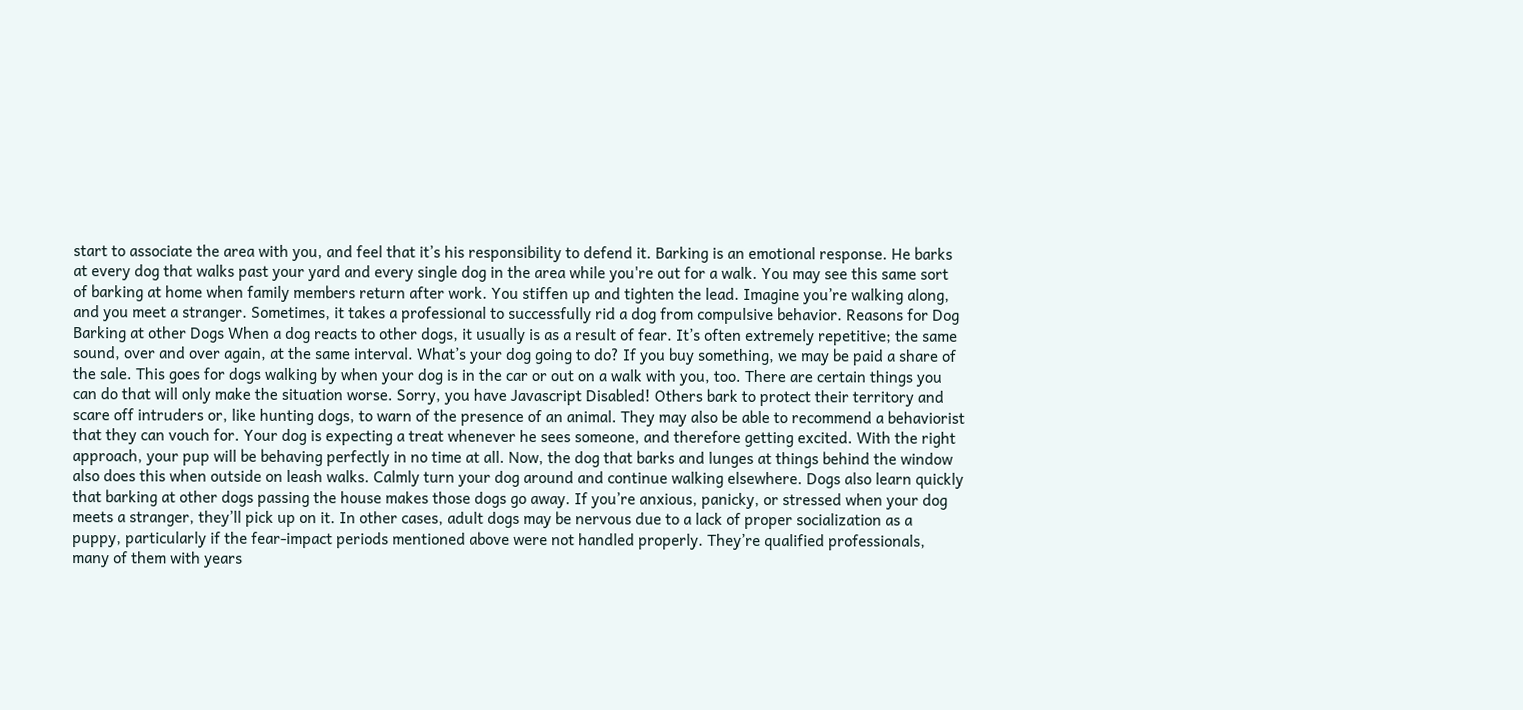start to associate the area with you, and feel that it’s his responsibility to defend it. Barking is an emotional response. He barks at every dog that walks past your yard and every single dog in the area while you're out for a walk. You may see this same sort of barking at home when family members return after work. You stiffen up and tighten the lead. Imagine you’re walking along, and you meet a stranger. Sometimes, it takes a professional to successfully rid a dog from compulsive behavior. Reasons for Dog Barking at other Dogs When a dog reacts to other dogs, it usually is as a result of fear. It’s often extremely repetitive; the same sound, over and over again, at the same interval. What’s your dog going to do? If you buy something, we may be paid a share of the sale. This goes for dogs walking by when your dog is in the car or out on a walk with you, too. There are certain things you can do that will only make the situation worse. Sorry, you have Javascript Disabled! Others bark to protect their territory and scare off intruders or, like hunting dogs, to warn of the presence of an animal. They may also be able to recommend a behaviorist that they can vouch for. Your dog is expecting a treat whenever he sees someone, and therefore getting excited. With the right approach, your pup will be behaving perfectly in no time at all. Now, the dog that barks and lunges at things behind the window also does this when outside on leash walks. Calmly turn your dog around and continue walking elsewhere. Dogs also learn quickly that barking at other dogs passing the house makes those dogs go away. If you’re anxious, panicky, or stressed when your dog meets a stranger, they’ll pick up on it. In other cases, adult dogs may be nervous due to a lack of proper socialization as a puppy, particularly if the fear-impact periods mentioned above were not handled properly. They’re qualified professionals, many of them with years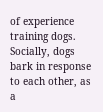of experience training dogs. Socially, dogs bark in response to each other, as a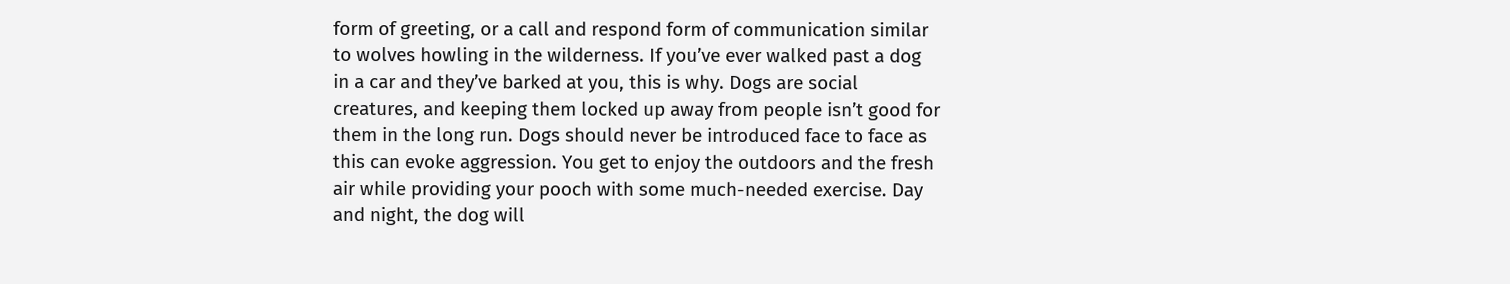form of greeting, or a call and respond form of communication similar to wolves howling in the wilderness. If you’ve ever walked past a dog in a car and they’ve barked at you, this is why. Dogs are social creatures, and keeping them locked up away from people isn’t good for them in the long run. Dogs should never be introduced face to face as this can evoke aggression. You get to enjoy the outdoors and the fresh air while providing your pooch with some much-needed exercise. Day and night, the dog will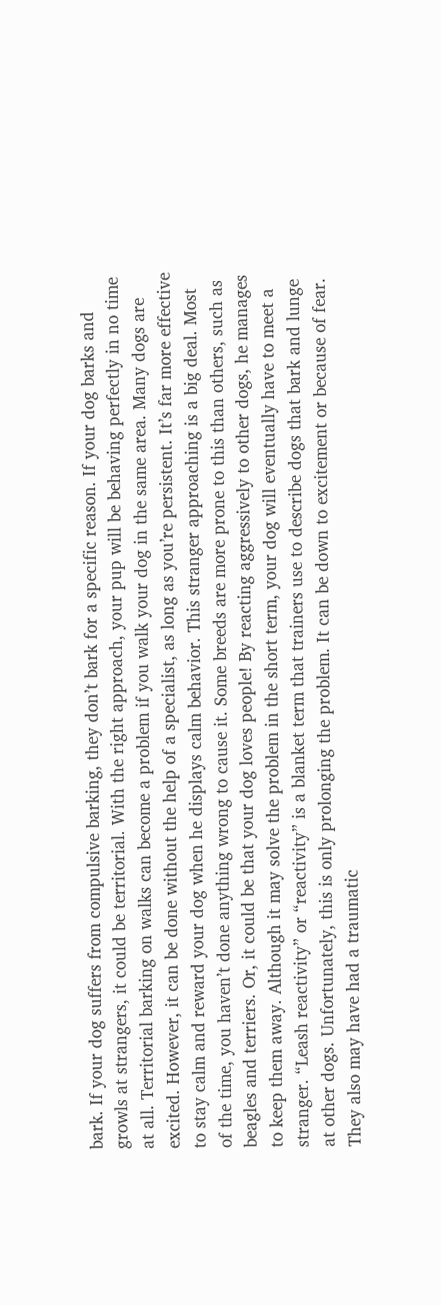bark. If your dog suffers from compulsive barking, they don’t bark for a specific reason. If your dog barks and growls at strangers, it could be territorial. With the right approach, your pup will be behaving perfectly in no time at all. Territorial barking on walks can become a problem if you walk your dog in the same area. Many dogs are excited. However, it can be done without the help of a specialist, as long as you’re persistent. It’s far more effective to stay calm and reward your dog when he displays calm behavior. This stranger approaching is a big deal. Most of the time, you haven’t done anything wrong to cause it. Some breeds are more prone to this than others, such as beagles and terriers. Or, it could be that your dog loves people! By reacting aggressively to other dogs, he manages to keep them away. Although it may solve the problem in the short term, your dog will eventually have to meet a stranger. “Leash reactivity” or “reactivity” is a blanket term that trainers use to describe dogs that bark and lunge at other dogs. Unfortunately, this is only prolonging the problem. It can be down to excitement or because of fear. They also may have had a traumatic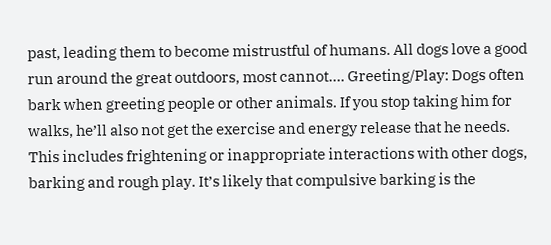past, leading them to become mistrustful of humans. All dogs love a good run around the great outdoors, most cannot…. Greeting/Play: Dogs often bark when greeting people or other animals. If you stop taking him for walks, he’ll also not get the exercise and energy release that he needs. This includes frightening or inappropriate interactions with other dogs, barking and rough play. It’s likely that compulsive barking is the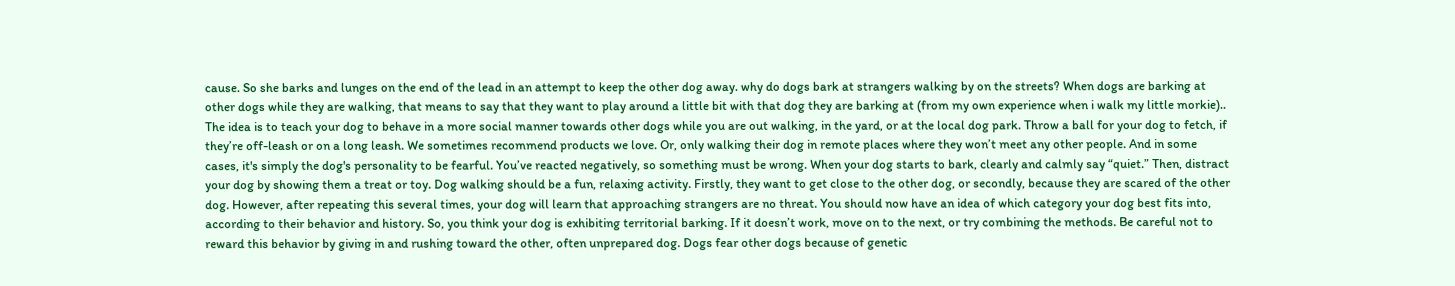cause. So she barks and lunges on the end of the lead in an attempt to keep the other dog away. why do dogs bark at strangers walking by on the streets? When dogs are barking at other dogs while they are walking, that means to say that they want to play around a little bit with that dog they are barking at (from my own experience when i walk my little morkie).. The idea is to teach your dog to behave in a more social manner towards other dogs while you are out walking, in the yard, or at the local dog park. Throw a ball for your dog to fetch, if they’re off-leash or on a long leash. We sometimes recommend products we love. Or, only walking their dog in remote places where they won’t meet any other people. And in some cases, it's simply the dog's personality to be fearful. You’ve reacted negatively, so something must be wrong. When your dog starts to bark, clearly and calmly say “quiet.” Then, distract your dog by showing them a treat or toy. Dog walking should be a fun, relaxing activity. Firstly, they want to get close to the other dog, or secondly, because they are scared of the other dog. However, after repeating this several times, your dog will learn that approaching strangers are no threat. You should now have an idea of which category your dog best fits into, according to their behavior and history. So, you think your dog is exhibiting territorial barking. If it doesn’t work, move on to the next, or try combining the methods. Be careful not to reward this behavior by giving in and rushing toward the other, often unprepared dog. Dogs fear other dogs because of genetic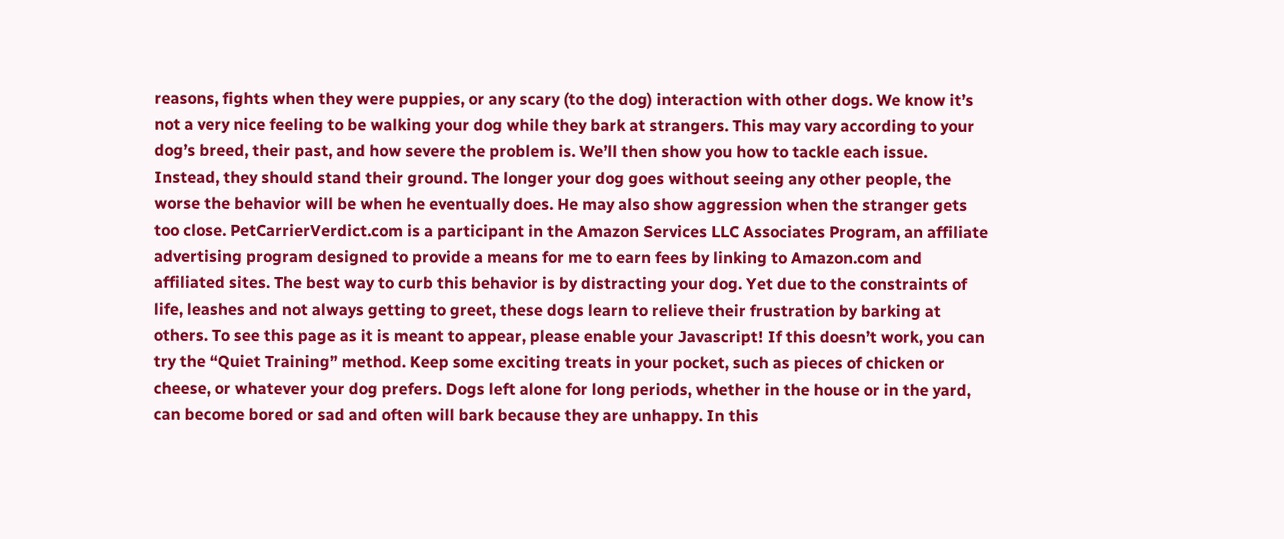reasons, fights when they were puppies, or any scary (to the dog) interaction with other dogs. We know it’s not a very nice feeling to be walking your dog while they bark at strangers. This may vary according to your dog’s breed, their past, and how severe the problem is. We’ll then show you how to tackle each issue. Instead, they should stand their ground. The longer your dog goes without seeing any other people, the worse the behavior will be when he eventually does. He may also show aggression when the stranger gets too close. PetCarrierVerdict.com is a participant in the Amazon Services LLC Associates Program, an affiliate advertising program designed to provide a means for me to earn fees by linking to Amazon.com and affiliated sites. The best way to curb this behavior is by distracting your dog. Yet due to the constraints of life, leashes and not always getting to greet, these dogs learn to relieve their frustration by barking at others. To see this page as it is meant to appear, please enable your Javascript! If this doesn’t work, you can try the “Quiet Training” method. Keep some exciting treats in your pocket, such as pieces of chicken or cheese, or whatever your dog prefers. Dogs left alone for long periods, whether in the house or in the yard, can become bored or sad and often will bark because they are unhappy. In this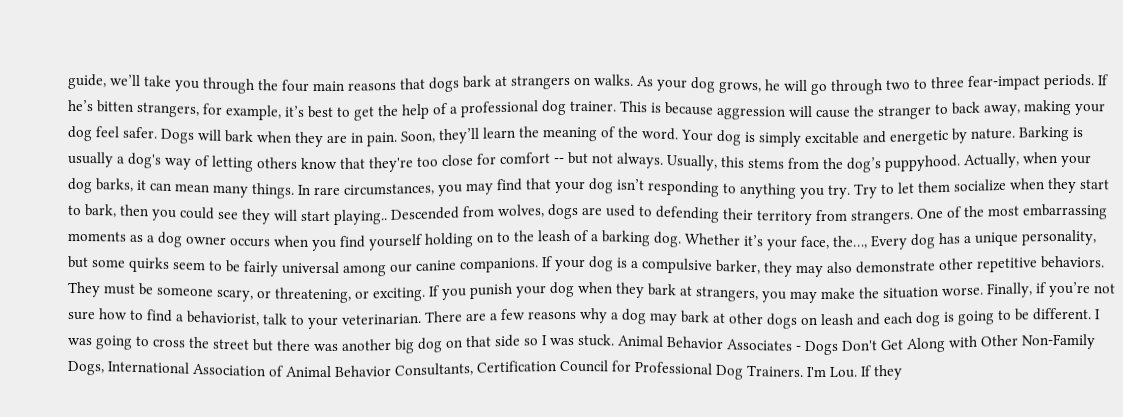guide, we’ll take you through the four main reasons that dogs bark at strangers on walks. As your dog grows, he will go through two to three fear-impact periods. If he’s bitten strangers, for example, it’s best to get the help of a professional dog trainer. This is because aggression will cause the stranger to back away, making your dog feel safer. Dogs will bark when they are in pain. Soon, they’ll learn the meaning of the word. Your dog is simply excitable and energetic by nature. Barking is usually a dog's way of letting others know that they're too close for comfort -- but not always. Usually, this stems from the dog’s puppyhood. Actually, when your dog barks, it can mean many things. In rare circumstances, you may find that your dog isn’t responding to anything you try. Try to let them socialize when they start to bark, then you could see they will start playing.. Descended from wolves, dogs are used to defending their territory from strangers. One of the most embarrassing moments as a dog owner occurs when you find yourself holding on to the leash of a barking dog. Whether it’s your face, the…, Every dog has a unique personality, but some quirks seem to be fairly universal among our canine companions. If your dog is a compulsive barker, they may also demonstrate other repetitive behaviors. They must be someone scary, or threatening, or exciting. If you punish your dog when they bark at strangers, you may make the situation worse. Finally, if you’re not sure how to find a behaviorist, talk to your veterinarian. There are a few reasons why a dog may bark at other dogs on leash and each dog is going to be different. I was going to cross the street but there was another big dog on that side so I was stuck. Animal Behavior Associates - Dogs Don't Get Along with Other Non-Family Dogs, International Association of Animal Behavior Consultants, Certification Council for Professional Dog Trainers. I'm Lou. If they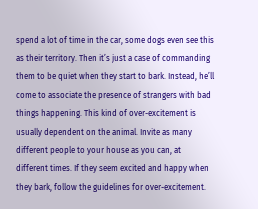spend a lot of time in the car, some dogs even see this as their territory. Then it’s just a case of commanding them to be quiet when they start to bark. Instead, he’ll come to associate the presence of strangers with bad things happening. This kind of over-excitement is usually dependent on the animal. Invite as many different people to your house as you can, at different times. If they seem excited and happy when they bark, follow the guidelines for over-excitement.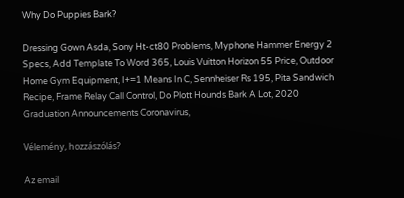Why Do Puppies Bark?

Dressing Gown Asda, Sony Ht-ct80 Problems, Myphone Hammer Energy 2 Specs, Add Template To Word 365, Louis Vuitton Horizon 55 Price, Outdoor Home Gym Equipment, I+=1 Means In C, Sennheiser Rs 195, Pita Sandwich Recipe, Frame Relay Call Control, Do Plott Hounds Bark A Lot, 2020 Graduation Announcements Coronavirus,

Vélemény, hozzászólás?

Az email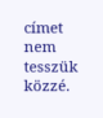címet nem tesszük közzé.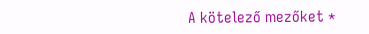A kötelező mezőket *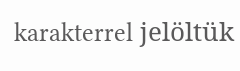karakterrel jelöltük